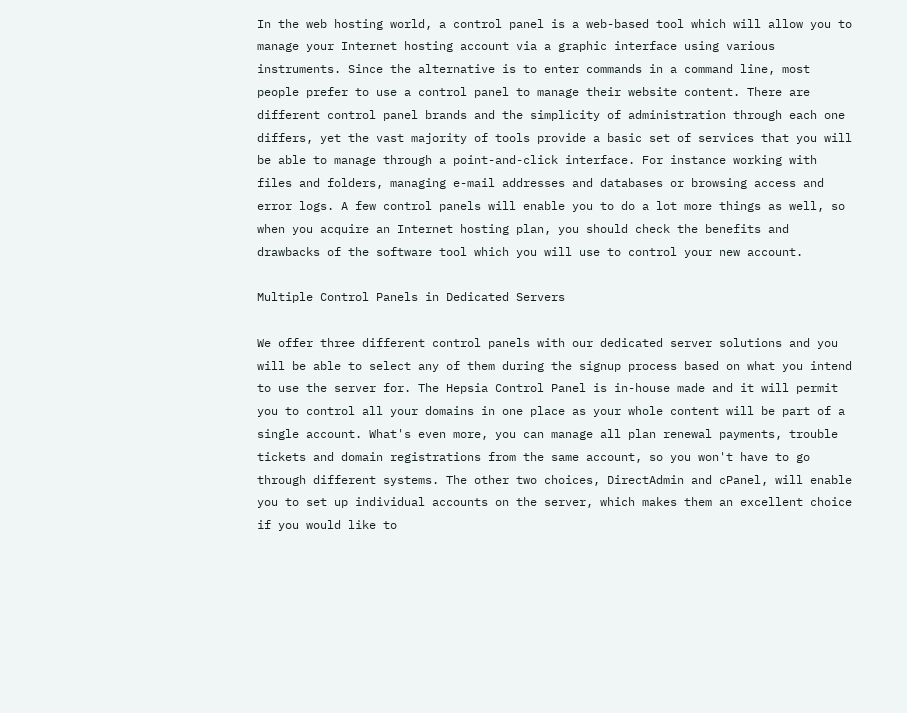In the web hosting world, a control panel is a web-based tool which will allow you to manage your Internet hosting account via a graphic interface using various instruments. Since the alternative is to enter commands in a command line, most people prefer to use a control panel to manage their website content. There are different control panel brands and the simplicity of administration through each one differs, yet the vast majority of tools provide a basic set of services that you will be able to manage through a point-and-click interface. For instance working with files and folders, managing e-mail addresses and databases or browsing access and error logs. A few control panels will enable you to do a lot more things as well, so when you acquire an Internet hosting plan, you should check the benefits and drawbacks of the software tool which you will use to control your new account.

Multiple Control Panels in Dedicated Servers

We offer three different control panels with our dedicated server solutions and you will be able to select any of them during the signup process based on what you intend to use the server for. The Hepsia Control Panel is in-house made and it will permit you to control all your domains in one place as your whole content will be part of a single account. What's even more, you can manage all plan renewal payments, trouble tickets and domain registrations from the same account, so you won't have to go through different systems. The other two choices, DirectAdmin and cPanel, will enable you to set up individual accounts on the server, which makes them an excellent choice if you would like to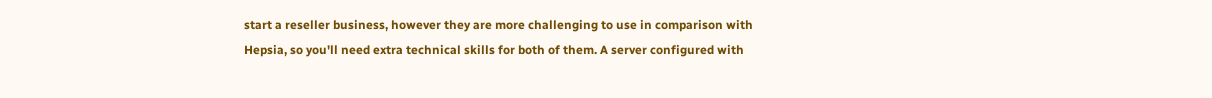start a reseller business, however they are more challenging to use in comparison with Hepsia, so you'll need extra technical skills for both of them. A server configured with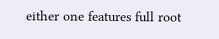either one features full root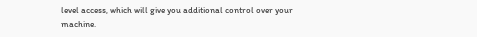level access, which will give you additional control over your machine.